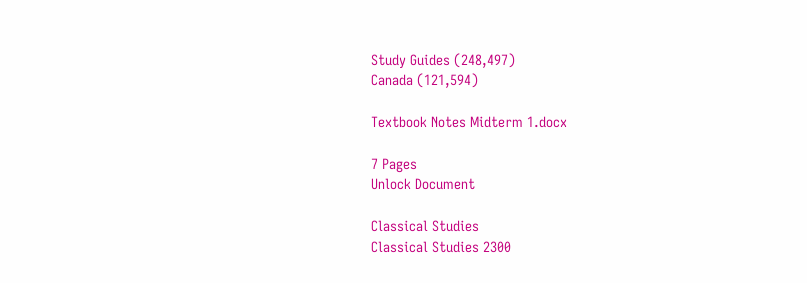Study Guides (248,497)
Canada (121,594)

Textbook Notes Midterm 1.docx

7 Pages
Unlock Document

Classical Studies
Classical Studies 2300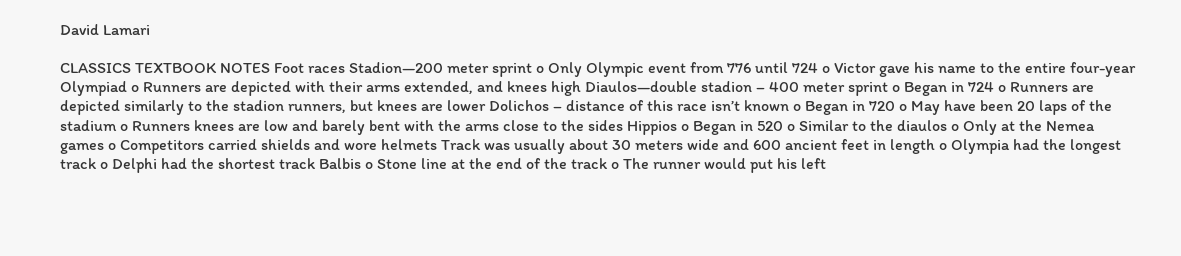David Lamari

CLASSICS TEXTBOOK NOTES Foot races Stadion—200 meter sprint o Only Olympic event from 776 until 724 o Victor gave his name to the entire four-year Olympiad o Runners are depicted with their arms extended, and knees high Diaulos—double stadion – 400 meter sprint o Began in 724 o Runners are depicted similarly to the stadion runners, but knees are lower Dolichos – distance of this race isn’t known o Began in 720 o May have been 20 laps of the stadium o Runners knees are low and barely bent with the arms close to the sides Hippios o Began in 520 o Similar to the diaulos o Only at the Nemea games o Competitors carried shields and wore helmets Track was usually about 30 meters wide and 600 ancient feet in length o Olympia had the longest track o Delphi had the shortest track Balbis o Stone line at the end of the track o The runner would put his left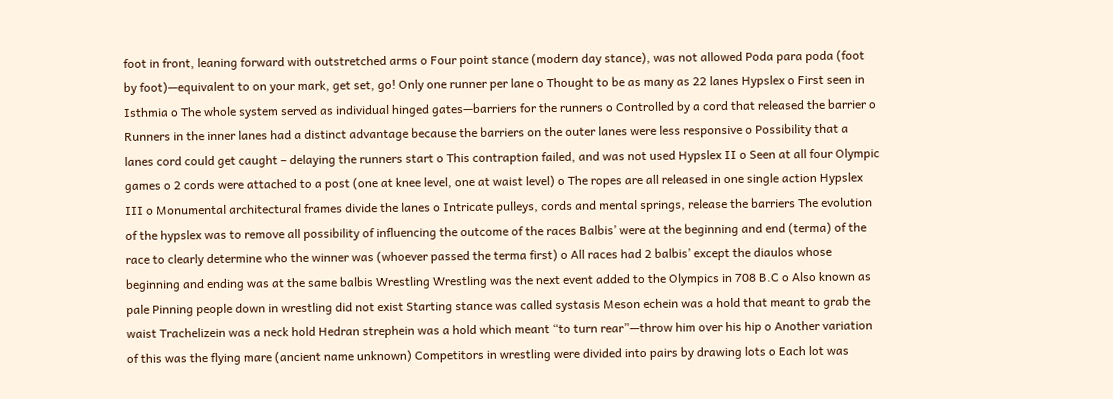foot in front, leaning forward with outstretched arms o Four point stance (modern day stance), was not allowed Poda para poda (foot by foot)—equivalent to on your mark, get set, go! Only one runner per lane o Thought to be as many as 22 lanes Hypslex o First seen in Isthmia o The whole system served as individual hinged gates—barriers for the runners o Controlled by a cord that released the barrier o Runners in the inner lanes had a distinct advantage because the barriers on the outer lanes were less responsive o Possibility that a lanes cord could get caught – delaying the runners start o This contraption failed, and was not used Hypslex II o Seen at all four Olympic games o 2 cords were attached to a post (one at knee level, one at waist level) o The ropes are all released in one single action Hypslex III o Monumental architectural frames divide the lanes o Intricate pulleys, cords and mental springs, release the barriers The evolution of the hypslex was to remove all possibility of influencing the outcome of the races Balbis’ were at the beginning and end (terma) of the race to clearly determine who the winner was (whoever passed the terma first) o All races had 2 balbis’ except the diaulos whose beginning and ending was at the same balbis Wrestling Wrestling was the next event added to the Olympics in 708 B.C o Also known as pale Pinning people down in wrestling did not exist Starting stance was called systasis Meson echein was a hold that meant to grab the waist Trachelizein was a neck hold Hedran strephein was a hold which meant “to turn rear”—throw him over his hip o Another variation of this was the flying mare (ancient name unknown) Competitors in wrestling were divided into pairs by drawing lots o Each lot was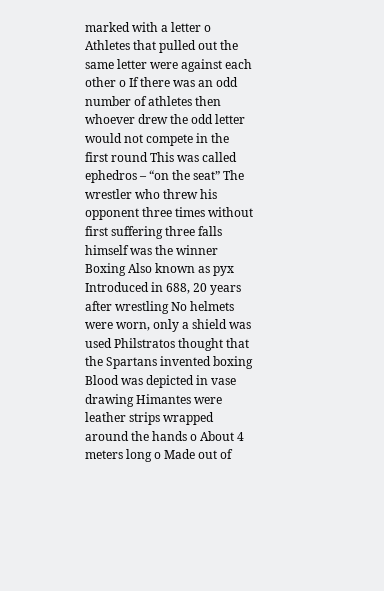marked with a letter o Athletes that pulled out the same letter were against each other o If there was an odd number of athletes then whoever drew the odd letter would not compete in the first round This was called ephedros – “on the seat” The wrestler who threw his opponent three times without first suffering three falls himself was the winner Boxing Also known as pyx Introduced in 688, 20 years after wrestling No helmets were worn, only a shield was used Philstratos thought that the Spartans invented boxing Blood was depicted in vase drawing Himantes were leather strips wrapped around the hands o About 4 meters long o Made out of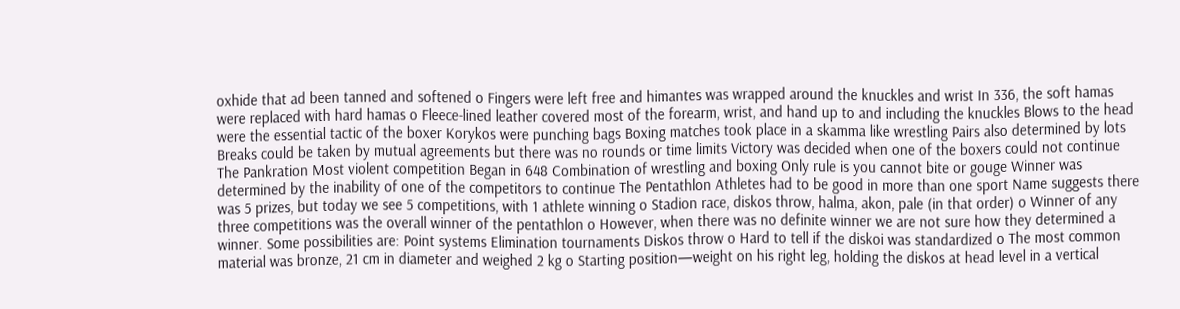oxhide that ad been tanned and softened o Fingers were left free and himantes was wrapped around the knuckles and wrist In 336, the soft hamas were replaced with hard hamas o Fleece-lined leather covered most of the forearm, wrist, and hand up to and including the knuckles Blows to the head were the essential tactic of the boxer Korykos were punching bags Boxing matches took place in a skamma like wrestling Pairs also determined by lots Breaks could be taken by mutual agreements but there was no rounds or time limits Victory was decided when one of the boxers could not continue The Pankration Most violent competition Began in 648 Combination of wrestling and boxing Only rule is you cannot bite or gouge Winner was determined by the inability of one of the competitors to continue The Pentathlon Athletes had to be good in more than one sport Name suggests there was 5 prizes, but today we see 5 competitions, with 1 athlete winning o Stadion race, diskos throw, halma, akon, pale (in that order) o Winner of any three competitions was the overall winner of the pentathlon o However, when there was no definite winner we are not sure how they determined a winner. Some possibilities are: Point systems Elimination tournaments Diskos throw o Hard to tell if the diskoi was standardized o The most common material was bronze, 21 cm in diameter and weighed 2 kg o Starting position—weight on his right leg, holding the diskos at head level in a vertical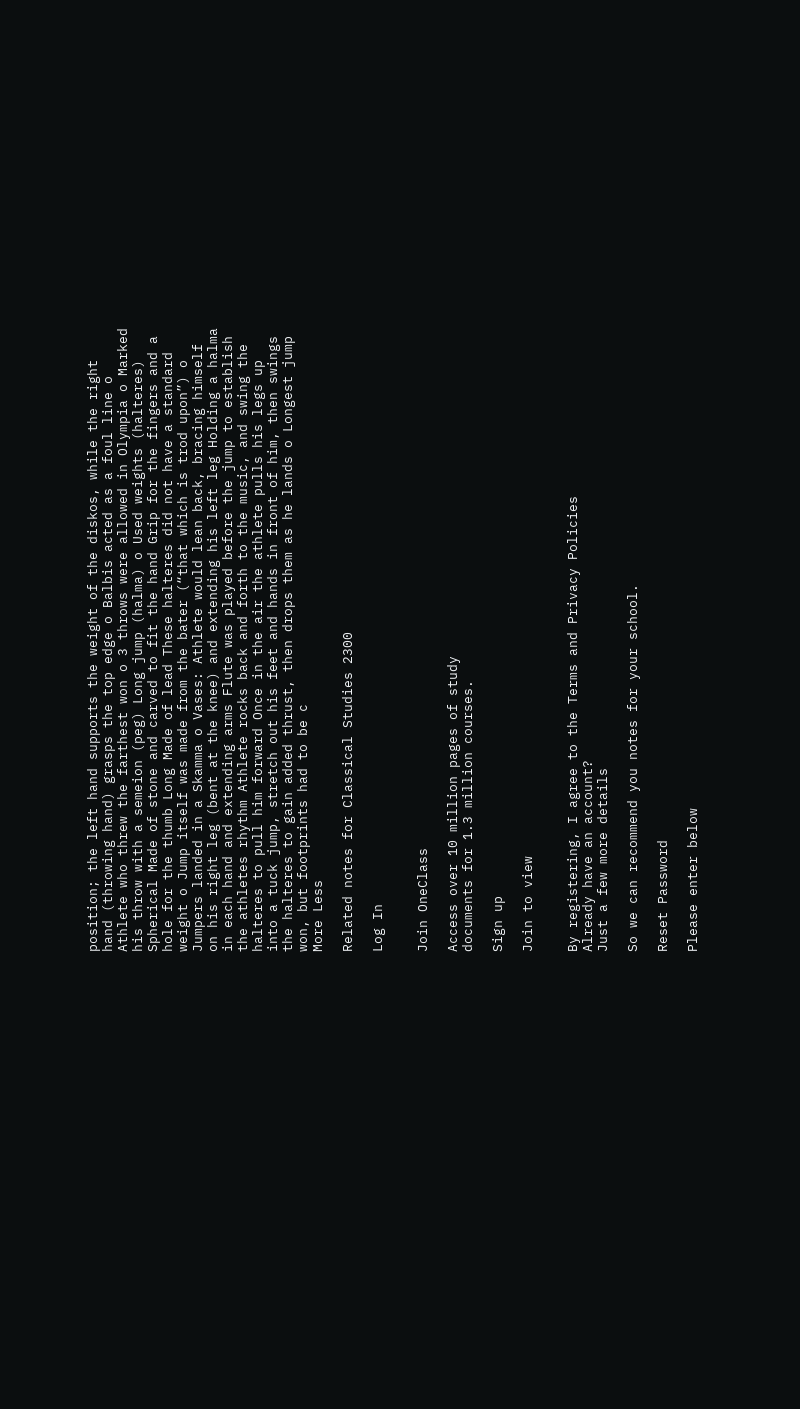position; the left hand supports the weight of the diskos, while the right hand (throwing hand) grasps the top edge o Balbis acted as a foul line o Athlete who threw the farthest won o 3 throws were allowed in Olympia o Marked his throw with a semeion (peg) Long jump (halma) o Used weights (halteres) Spherical Made of stone and carved to fit the hand Grip for the fingers and a hole for the thumb Long Made of lead These halteres did not have a standard weight o Jump itself was made from the bater (“that which is trod upon”) o Jumpers landed in a Skamma o Vases: Athlete would lean back, bracing himself on his right leg (bent at the knee) and extending his left leg Holding a halma in each hand and extending arms Flute was played before the jump to establish the athletes rhythm Athlete rocks back and forth to the music, and swing the halteres to pull him forward Once in the air the athlete pulls his legs up into a tuck jump, stretch out his feet and hands in front of him, then swings the halteres to gain added thrust, then drops them as he lands o Longest jump won, but footprints had to be c
More Less

Related notes for Classical Studies 2300

Log In


Join OneClass

Access over 10 million pages of study
documents for 1.3 million courses.

Sign up

Join to view


By registering, I agree to the Terms and Privacy Policies
Already have an account?
Just a few more details

So we can recommend you notes for your school.

Reset Password

Please enter below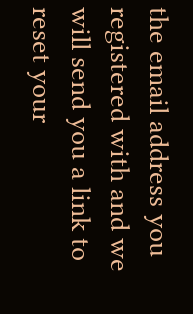the email address you registered with and we will send you a link to reset your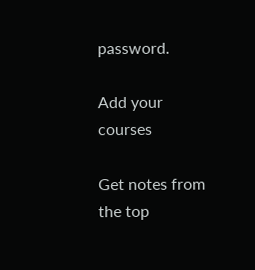password.

Add your courses

Get notes from the top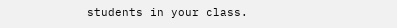students in your class.